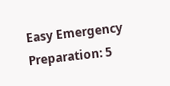Easy Emergency Preparation: 5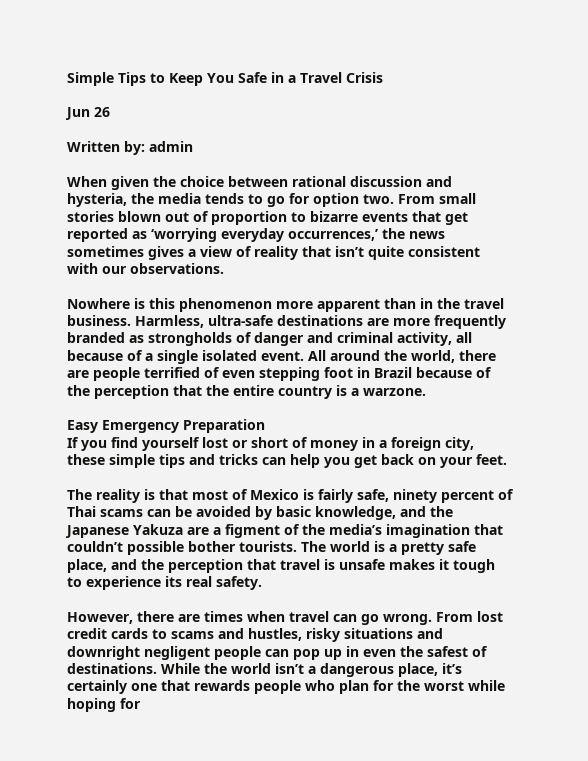Simple Tips to Keep You Safe in a Travel Crisis

Jun 26

Written by: admin

When given the choice between rational discussion and hysteria, the media tends to go for option two. From small stories blown out of proportion to bizarre events that get reported as ‘worrying everyday occurrences,’ the news sometimes gives a view of reality that isn’t quite consistent with our observations.

Nowhere is this phenomenon more apparent than in the travel business. Harmless, ultra-safe destinations are more frequently branded as strongholds of danger and criminal activity, all because of a single isolated event. All around the world, there are people terrified of even stepping foot in Brazil because of the perception that the entire country is a warzone.

Easy Emergency Preparation
If you find yourself lost or short of money in a foreign city, these simple tips and tricks can help you get back on your feet.

The reality is that most of Mexico is fairly safe, ninety percent of Thai scams can be avoided by basic knowledge, and the Japanese Yakuza are a figment of the media’s imagination that couldn’t possible bother tourists. The world is a pretty safe place, and the perception that travel is unsafe makes it tough to experience its real safety.

However, there are times when travel can go wrong. From lost credit cards to scams and hustles, risky situations and downright negligent people can pop up in even the safest of destinations. While the world isn’t a dangerous place, it’s certainly one that rewards people who plan for the worst while hoping for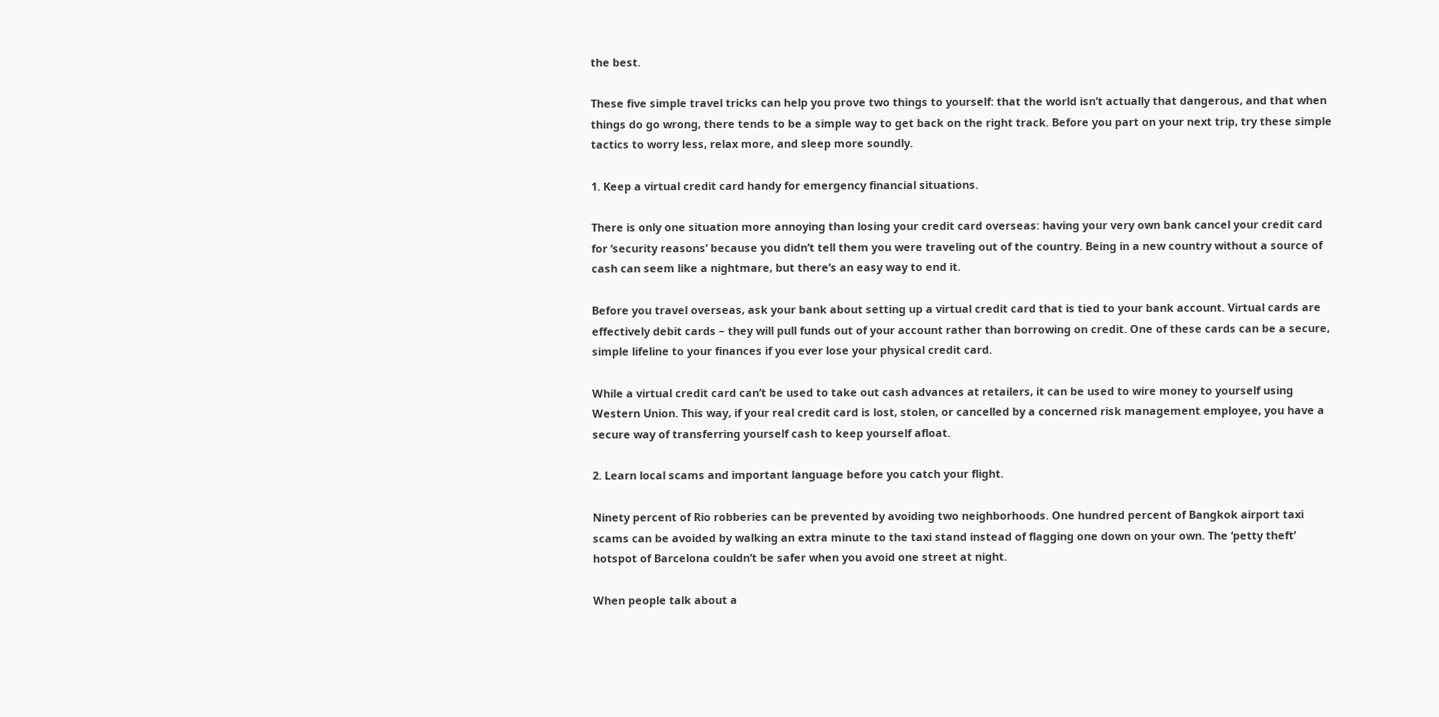the best.

These five simple travel tricks can help you prove two things to yourself: that the world isn’t actually that dangerous, and that when things do go wrong, there tends to be a simple way to get back on the right track. Before you part on your next trip, try these simple tactics to worry less, relax more, and sleep more soundly.

1. Keep a virtual credit card handy for emergency financial situations.

There is only one situation more annoying than losing your credit card overseas: having your very own bank cancel your credit card for ‘security reasons’ because you didn’t tell them you were traveling out of the country. Being in a new country without a source of cash can seem like a nightmare, but there’s an easy way to end it.

Before you travel overseas, ask your bank about setting up a virtual credit card that is tied to your bank account. Virtual cards are effectively debit cards – they will pull funds out of your account rather than borrowing on credit. One of these cards can be a secure, simple lifeline to your finances if you ever lose your physical credit card.

While a virtual credit card can’t be used to take out cash advances at retailers, it can be used to wire money to yourself using Western Union. This way, if your real credit card is lost, stolen, or cancelled by a concerned risk management employee, you have a secure way of transferring yourself cash to keep yourself afloat.

2. Learn local scams and important language before you catch your flight.

Ninety percent of Rio robberies can be prevented by avoiding two neighborhoods. One hundred percent of Bangkok airport taxi scams can be avoided by walking an extra minute to the taxi stand instead of flagging one down on your own. The ‘petty theft’ hotspot of Barcelona couldn’t be safer when you avoid one street at night.

When people talk about a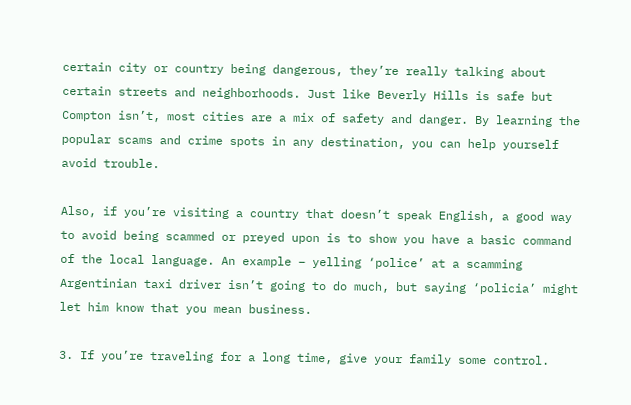certain city or country being dangerous, they’re really talking about certain streets and neighborhoods. Just like Beverly Hills is safe but Compton isn’t, most cities are a mix of safety and danger. By learning the popular scams and crime spots in any destination, you can help yourself avoid trouble.

Also, if you’re visiting a country that doesn’t speak English, a good way to avoid being scammed or preyed upon is to show you have a basic command of the local language. An example – yelling ‘police’ at a scamming Argentinian taxi driver isn’t going to do much, but saying ‘policia’ might let him know that you mean business.

3. If you’re traveling for a long time, give your family some control.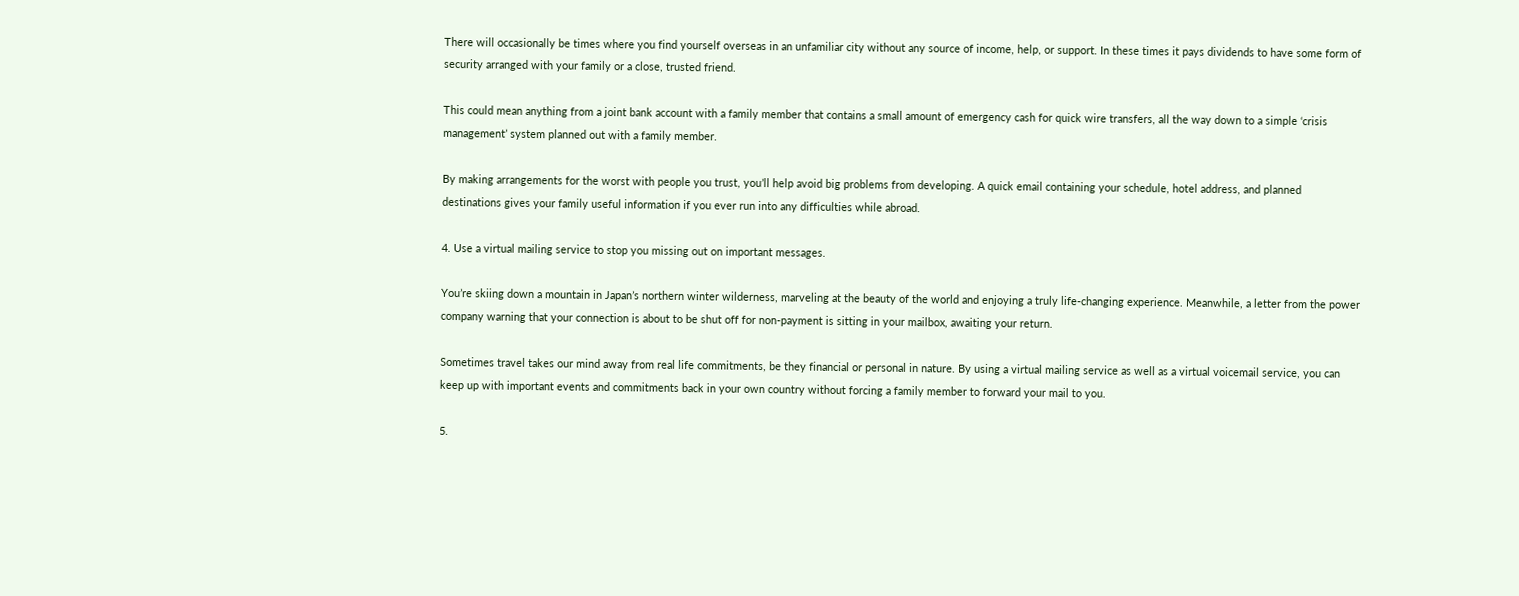There will occasionally be times where you find yourself overseas in an unfamiliar city without any source of income, help, or support. In these times it pays dividends to have some form of security arranged with your family or a close, trusted friend.

This could mean anything from a joint bank account with a family member that contains a small amount of emergency cash for quick wire transfers, all the way down to a simple ‘crisis management’ system planned out with a family member.

By making arrangements for the worst with people you trust, you’ll help avoid big problems from developing. A quick email containing your schedule, hotel address, and planned destinations gives your family useful information if you ever run into any difficulties while abroad.

4. Use a virtual mailing service to stop you missing out on important messages.

You’re skiing down a mountain in Japan’s northern winter wilderness, marveling at the beauty of the world and enjoying a truly life-changing experience. Meanwhile, a letter from the power company warning that your connection is about to be shut off for non-payment is sitting in your mailbox, awaiting your return.

Sometimes travel takes our mind away from real life commitments, be they financial or personal in nature. By using a virtual mailing service as well as a virtual voicemail service, you can keep up with important events and commitments back in your own country without forcing a family member to forward your mail to you.

5.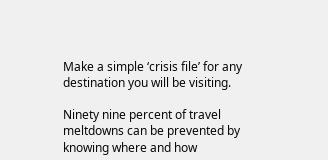Make a simple ‘crisis file’ for any destination you will be visiting.

Ninety nine percent of travel meltdowns can be prevented by knowing where and how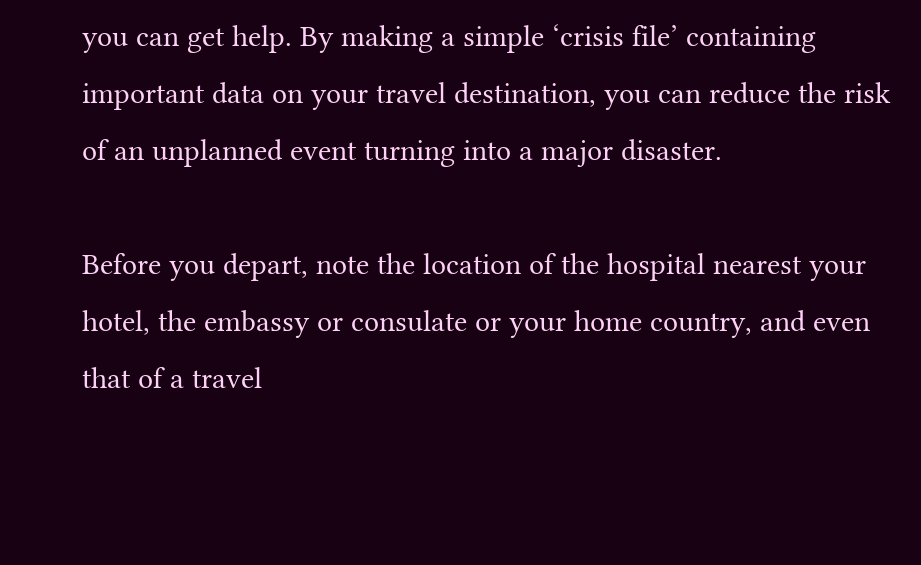you can get help. By making a simple ‘crisis file’ containing important data on your travel destination, you can reduce the risk of an unplanned event turning into a major disaster.

Before you depart, note the location of the hospital nearest your hotel, the embassy or consulate or your home country, and even that of a travel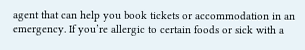agent that can help you book tickets or accommodation in an emergency. If you’re allergic to certain foods or sick with a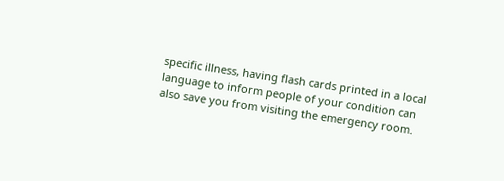specific illness, having flash cards printed in a local language to inform people of your condition can also save you from visiting the emergency room.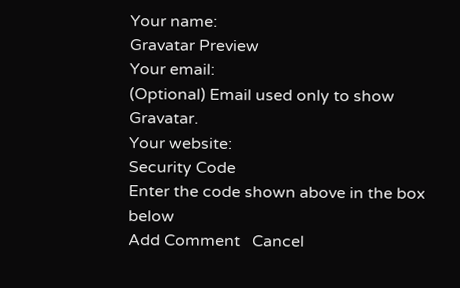Your name:
Gravatar Preview
Your email:
(Optional) Email used only to show Gravatar.
Your website:
Security Code
Enter the code shown above in the box below
Add Comment   Cancel